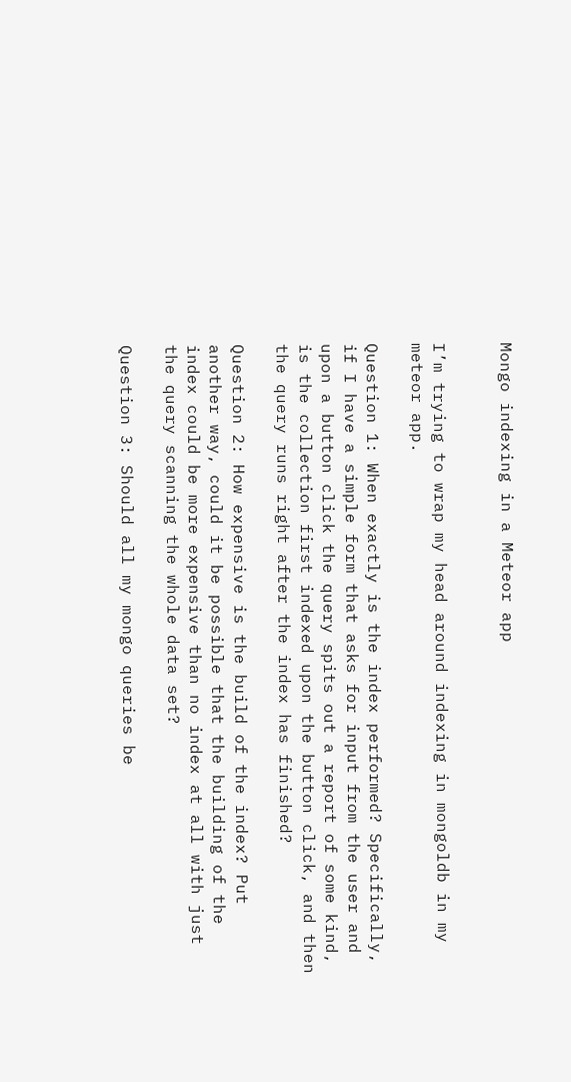Mongo indexing in a Meteor app


I’m trying to wrap my head around indexing in mongoldb in my meteor app.

Question 1: When exactly is the index performed? Specifically, if I have a simple form that asks for input from the user and upon a button click the query spits out a report of some kind, is the collection first indexed upon the button click, and then the query runs right after the index has finished?

Question 2: How expensive is the build of the index? Put another way, could it be possible that the building of the index could be more expensive than no index at all with just the query scanning the whole data set?

Question 3: Should all my mongo queries be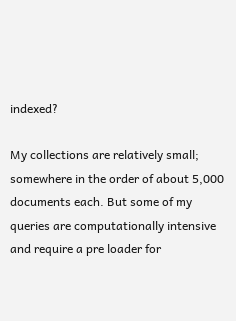indexed?

My collections are relatively small; somewhere in the order of about 5,000 documents each. But some of my queries are computationally intensive and require a pre loader for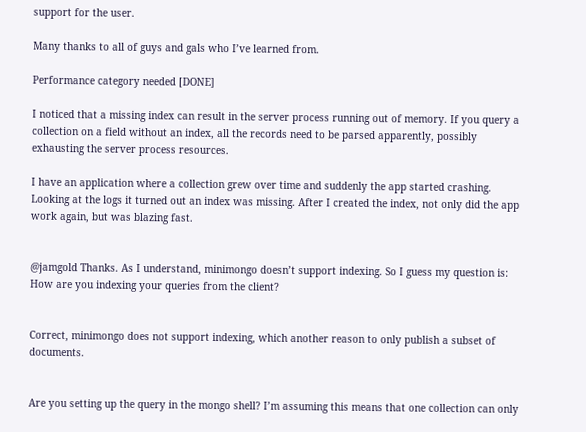support for the user.

Many thanks to all of guys and gals who I’ve learned from.

Performance category needed [DONE]

I noticed that a missing index can result in the server process running out of memory. If you query a collection on a field without an index, all the records need to be parsed apparently, possibly exhausting the server process resources.

I have an application where a collection grew over time and suddenly the app started crashing. Looking at the logs it turned out an index was missing. After I created the index, not only did the app work again, but was blazing fast.


@jamgold Thanks. As I understand, minimongo doesn’t support indexing. So I guess my question is: How are you indexing your queries from the client?


Correct, minimongo does not support indexing, which another reason to only publish a subset of documents.


Are you setting up the query in the mongo shell? I’m assuming this means that one collection can only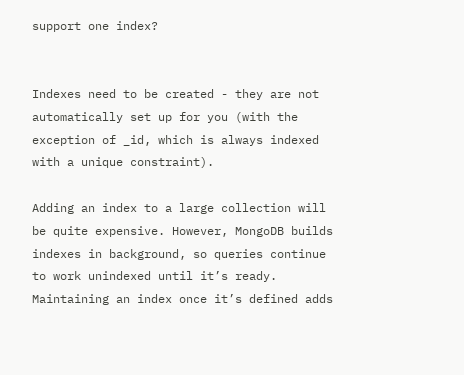support one index?


Indexes need to be created - they are not automatically set up for you (with the exception of _id, which is always indexed with a unique constraint).

Adding an index to a large collection will be quite expensive. However, MongoDB builds indexes in background, so queries continue to work unindexed until it’s ready. Maintaining an index once it’s defined adds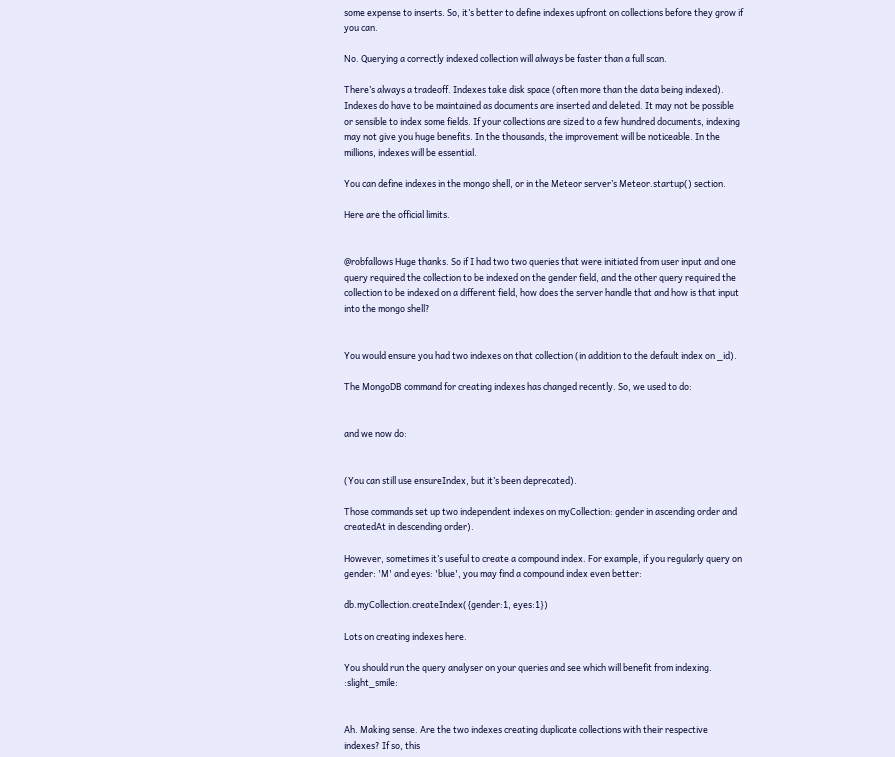some expense to inserts. So, it’s better to define indexes upfront on collections before they grow if you can.

No. Querying a correctly indexed collection will always be faster than a full scan.

There’s always a tradeoff. Indexes take disk space (often more than the data being indexed). Indexes do have to be maintained as documents are inserted and deleted. It may not be possible or sensible to index some fields. If your collections are sized to a few hundred documents, indexing may not give you huge benefits. In the thousands, the improvement will be noticeable. In the millions, indexes will be essential.

You can define indexes in the mongo shell, or in the Meteor server’s Meteor.startup() section.

Here are the official limits.


@robfallows Huge thanks. So if I had two two queries that were initiated from user input and one query required the collection to be indexed on the gender field, and the other query required the collection to be indexed on a different field, how does the server handle that and how is that input into the mongo shell?


You would ensure you had two indexes on that collection (in addition to the default index on _id).

The MongoDB command for creating indexes has changed recently. So, we used to do:


and we now do:


(You can still use ensureIndex, but it’s been deprecated).

Those commands set up two independent indexes on myCollection: gender in ascending order and createdAt in descending order).

However, sometimes it’s useful to create a compound index. For example, if you regularly query on gender: 'M' and eyes: 'blue', you may find a compound index even better:

db.myCollection.createIndex({gender:1, eyes:1})

Lots on creating indexes here.

You should run the query analyser on your queries and see which will benefit from indexing. :slight_smile:


Ah. Making sense. Are the two indexes creating duplicate collections with their respective indexes? If so, this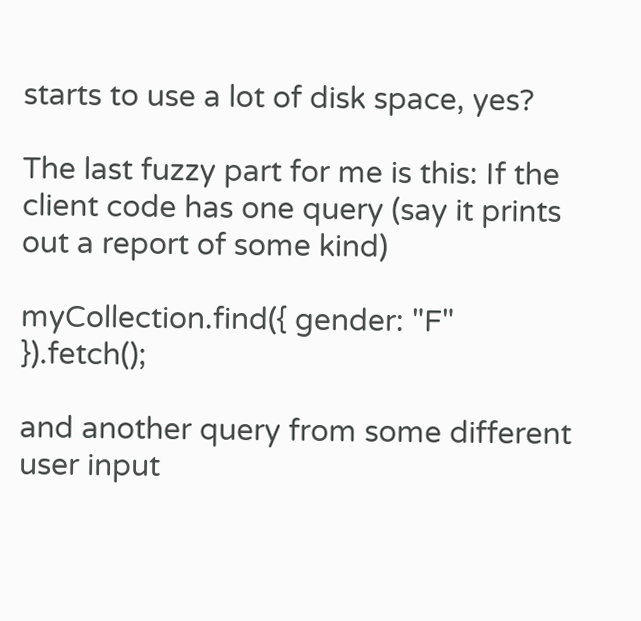starts to use a lot of disk space, yes?

The last fuzzy part for me is this: If the client code has one query (say it prints out a report of some kind)

myCollection.find({ gender: "F" }).fetch();

and another query from some different user input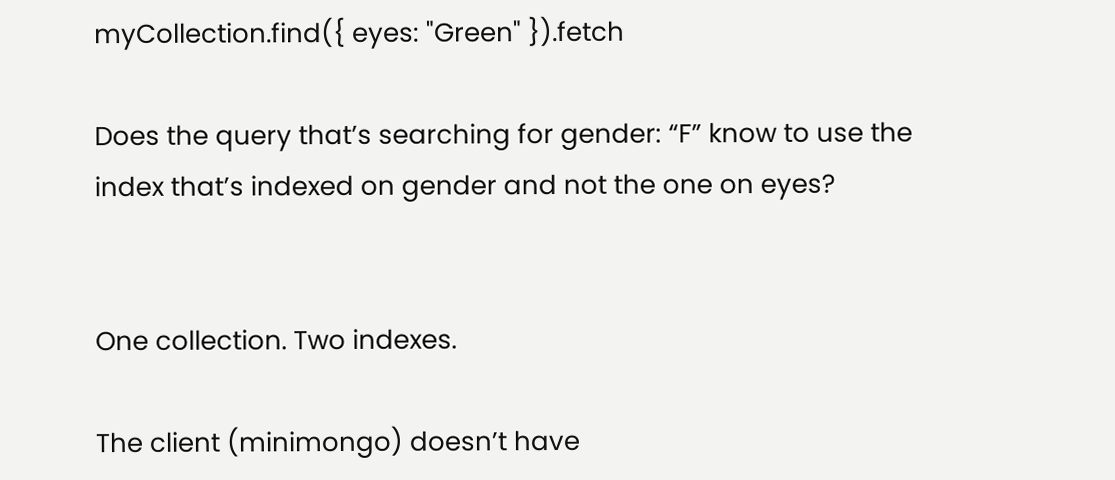myCollection.find({ eyes: "Green" }).fetch

Does the query that’s searching for gender: “F” know to use the index that’s indexed on gender and not the one on eyes?


One collection. Two indexes.

The client (minimongo) doesn’t have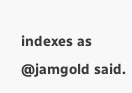indexes as @jamgold said.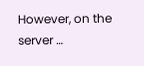However, on the server …